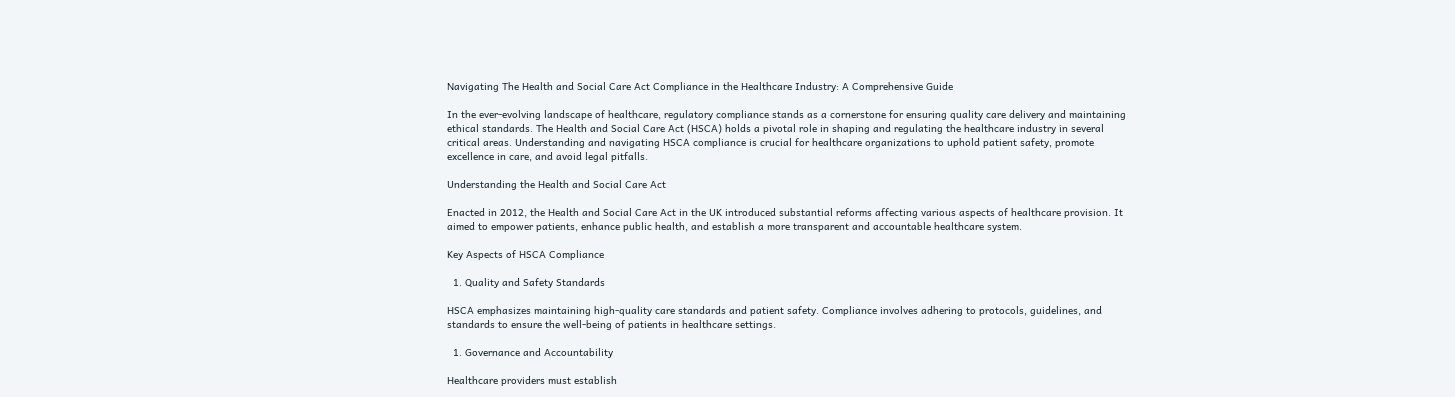Navigating The Health and Social Care Act Compliance in the Healthcare Industry: A Comprehensive Guide

In the ever-evolving landscape of healthcare, regulatory compliance stands as a cornerstone for ensuring quality care delivery and maintaining ethical standards. The Health and Social Care Act (HSCA) holds a pivotal role in shaping and regulating the healthcare industry in several critical areas. Understanding and navigating HSCA compliance is crucial for healthcare organizations to uphold patient safety, promote excellence in care, and avoid legal pitfalls.

Understanding the Health and Social Care Act

Enacted in 2012, the Health and Social Care Act in the UK introduced substantial reforms affecting various aspects of healthcare provision. It aimed to empower patients, enhance public health, and establish a more transparent and accountable healthcare system.

Key Aspects of HSCA Compliance

  1. Quality and Safety Standards

HSCA emphasizes maintaining high-quality care standards and patient safety. Compliance involves adhering to protocols, guidelines, and standards to ensure the well-being of patients in healthcare settings.

  1. Governance and Accountability

Healthcare providers must establish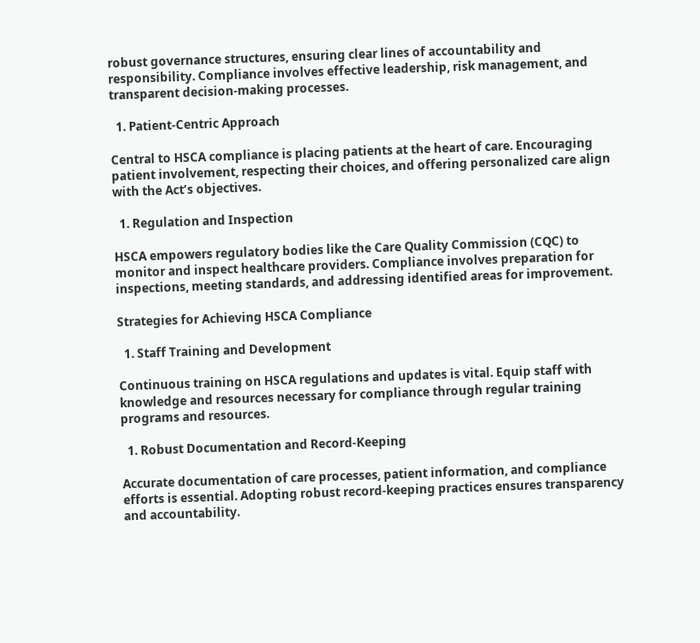robust governance structures, ensuring clear lines of accountability and responsibility. Compliance involves effective leadership, risk management, and transparent decision-making processes.

  1. Patient-Centric Approach

Central to HSCA compliance is placing patients at the heart of care. Encouraging patient involvement, respecting their choices, and offering personalized care align with the Act’s objectives.

  1. Regulation and Inspection

HSCA empowers regulatory bodies like the Care Quality Commission (CQC) to monitor and inspect healthcare providers. Compliance involves preparation for inspections, meeting standards, and addressing identified areas for improvement.

Strategies for Achieving HSCA Compliance

  1. Staff Training and Development

Continuous training on HSCA regulations and updates is vital. Equip staff with knowledge and resources necessary for compliance through regular training programs and resources.

  1. Robust Documentation and Record-Keeping

Accurate documentation of care processes, patient information, and compliance efforts is essential. Adopting robust record-keeping practices ensures transparency and accountability.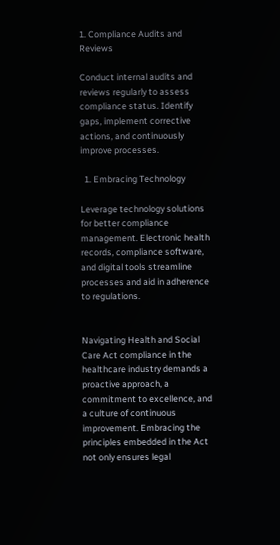1. Compliance Audits and Reviews

Conduct internal audits and reviews regularly to assess compliance status. Identify gaps, implement corrective actions, and continuously improve processes.

  1. Embracing Technology

Leverage technology solutions for better compliance management. Electronic health records, compliance software, and digital tools streamline processes and aid in adherence to regulations.


Navigating Health and Social Care Act compliance in the healthcare industry demands a proactive approach, a commitment to excellence, and a culture of continuous improvement. Embracing the principles embedded in the Act not only ensures legal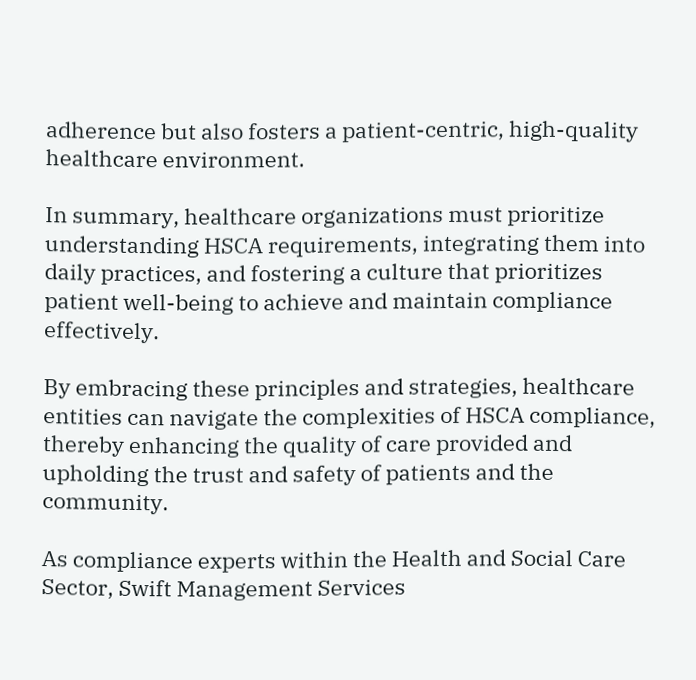adherence but also fosters a patient-centric, high-quality healthcare environment.

In summary, healthcare organizations must prioritize understanding HSCA requirements, integrating them into daily practices, and fostering a culture that prioritizes patient well-being to achieve and maintain compliance effectively.

By embracing these principles and strategies, healthcare entities can navigate the complexities of HSCA compliance, thereby enhancing the quality of care provided and upholding the trust and safety of patients and the community.

As compliance experts within the Health and Social Care Sector, Swift Management Services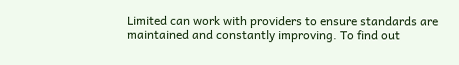Limited can work with providers to ensure standards are maintained and constantly improving. To find out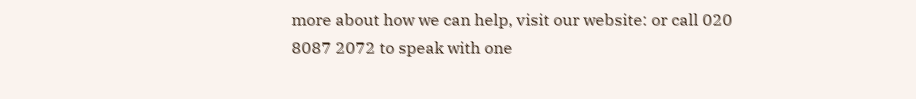more about how we can help, visit our website: or call 020 8087 2072 to speak with one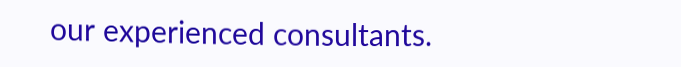our experienced consultants.